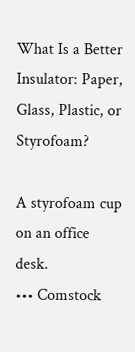What Is a Better Insulator: Paper, Glass, Plastic, or Styrofoam?

A styrofoam cup on an office desk.
••• Comstock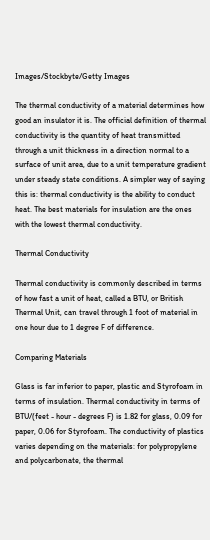Images/Stockbyte/Getty Images

The thermal conductivity of a material determines how good an insulator it is. The official definition of thermal conductivity is the quantity of heat transmitted through a unit thickness in a direction normal to a surface of unit area, due to a unit temperature gradient under steady state conditions. A simpler way of saying this is: thermal conductivity is the ability to conduct heat. The best materials for insulation are the ones with the lowest thermal conductivity.

Thermal Conductivity

Thermal conductivity is commonly described in terms of how fast a unit of heat, called a BTU, or British Thermal Unit, can travel through 1 foot of material in one hour due to 1 degree F of difference.

Comparing Materials

Glass is far inferior to paper, plastic and Styrofoam in terms of insulation. Thermal conductivity in terms of BTU/(feet - hour - degrees F) is 1.82 for glass, 0.09 for paper, 0.06 for Styrofoam. The conductivity of plastics varies depending on the materials: for polypropylene and polycarbonate, the thermal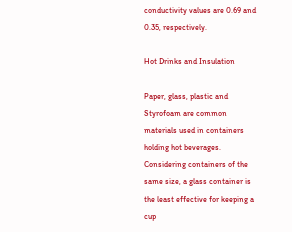conductivity values are 0.69 and 0.35, respectively.

Hot Drinks and Insulation

Paper, glass, plastic and Styrofoam are common materials used in containers holding hot beverages. Considering containers of the same size, a glass container is the least effective for keeping a cup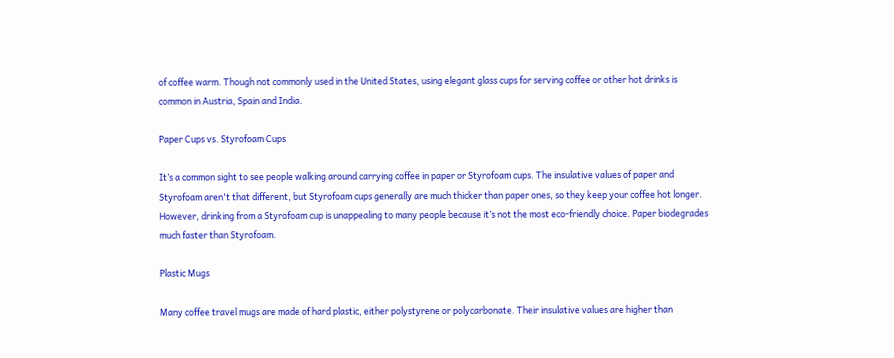of coffee warm. Though not commonly used in the United States, using elegant glass cups for serving coffee or other hot drinks is common in Austria, Spain and India.

Paper Cups vs. Styrofoam Cups

It’s a common sight to see people walking around carrying coffee in paper or Styrofoam cups. The insulative values of paper and Styrofoam aren't that different, but Styrofoam cups generally are much thicker than paper ones, so they keep your coffee hot longer. However, drinking from a Styrofoam cup is unappealing to many people because it’s not the most eco-friendly choice. Paper biodegrades much faster than Styrofoam.

Plastic Mugs

Many coffee travel mugs are made of hard plastic, either polystyrene or polycarbonate. Their insulative values are higher than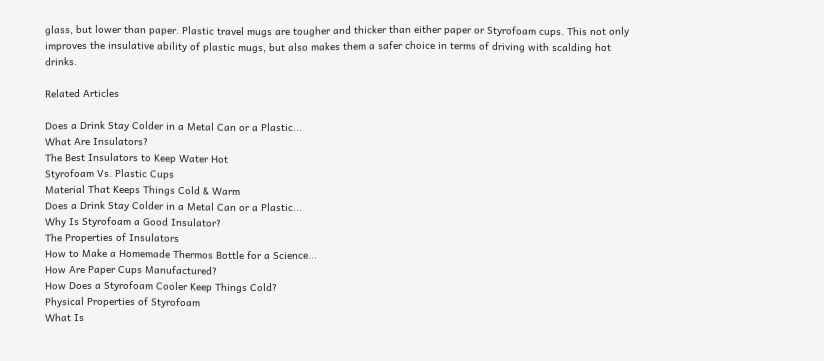glass, but lower than paper. Plastic travel mugs are tougher and thicker than either paper or Styrofoam cups. This not only improves the insulative ability of plastic mugs, but also makes them a safer choice in terms of driving with scalding hot drinks.

Related Articles

Does a Drink Stay Colder in a Metal Can or a Plastic...
What Are Insulators?
The Best Insulators to Keep Water Hot
Styrofoam Vs. Plastic Cups
Material That Keeps Things Cold & Warm
Does a Drink Stay Colder in a Metal Can or a Plastic...
Why Is Styrofoam a Good Insulator?
The Properties of Insulators
How to Make a Homemade Thermos Bottle for a Science...
How Are Paper Cups Manufactured?
How Does a Styrofoam Cooler Keep Things Cold?
Physical Properties of Styrofoam
What Is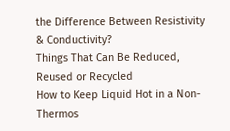the Difference Between Resistivity & Conductivity?
Things That Can Be Reduced, Reused or Recycled
How to Keep Liquid Hot in a Non-Thermos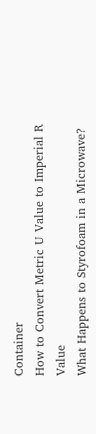Container
How to Convert Metric U Value to Imperial R Value
What Happens to Styrofoam in a Microwave?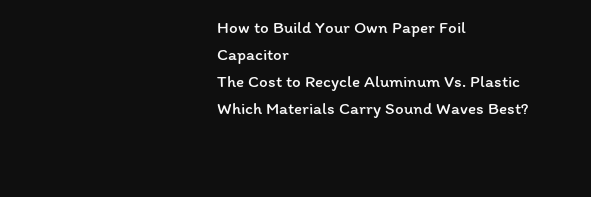How to Build Your Own Paper Foil Capacitor
The Cost to Recycle Aluminum Vs. Plastic
Which Materials Carry Sound Waves Best?